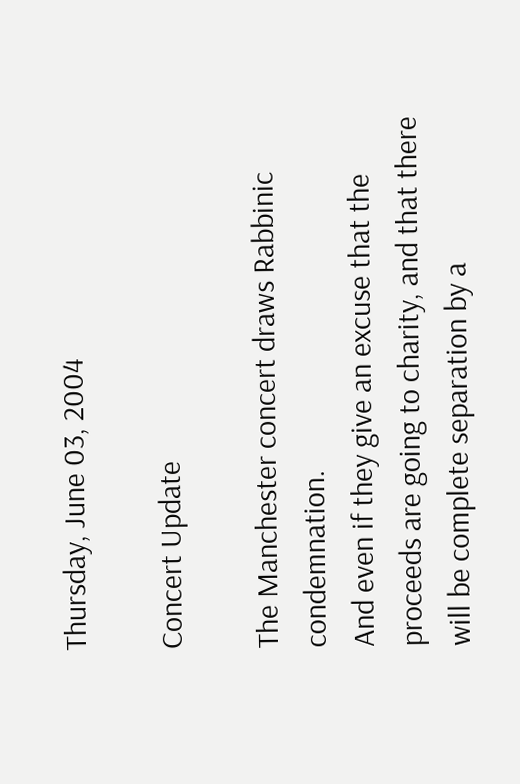Thursday, June 03, 2004

Concert Update

The Manchester concert draws Rabbinic condemnation.
And even if they give an excuse that the proceeds are going to charity, and that there will be complete separation by a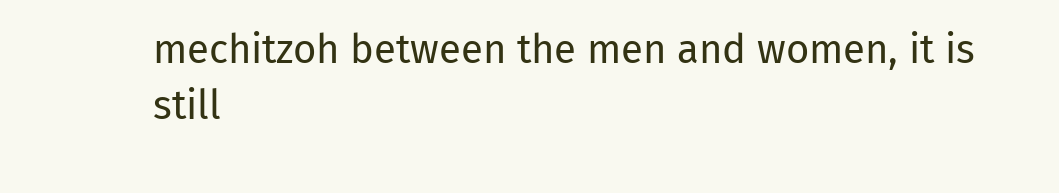mechitzoh between the men and women, it is still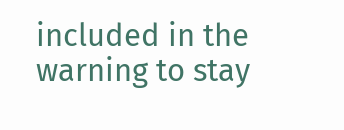included in the warning to stay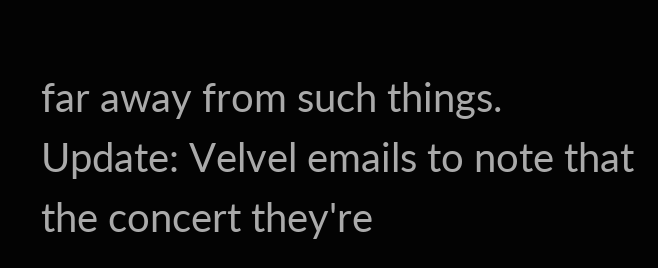far away from such things.
Update: Velvel emails to note that the concert they're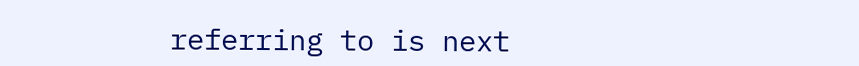referring to is next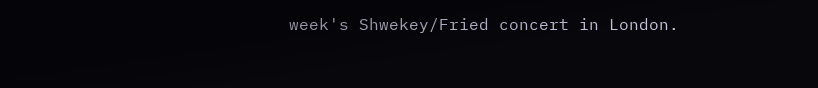week's Shwekey/Fried concert in London.